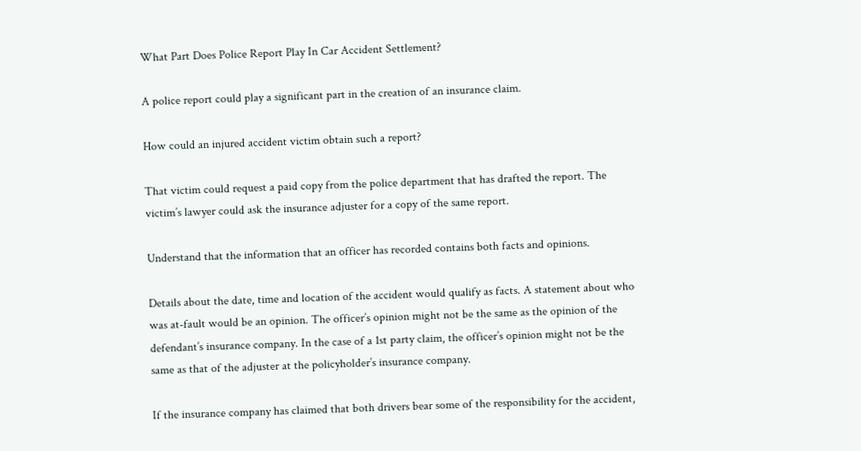What Part Does Police Report Play In Car Accident Settlement?

A police report could play a significant part in the creation of an insurance claim.

How could an injured accident victim obtain such a report?

That victim could request a paid copy from the police department that has drafted the report. The victim’s lawyer could ask the insurance adjuster for a copy of the same report.

Understand that the information that an officer has recorded contains both facts and opinions.

Details about the date, time and location of the accident would qualify as facts. A statement about who was at-fault would be an opinion. The officer’s opinion might not be the same as the opinion of the defendant’s insurance company. In the case of a 1st party claim, the officer’s opinion might not be the same as that of the adjuster at the policyholder’s insurance company.

If the insurance company has claimed that both drivers bear some of the responsibility for the accident,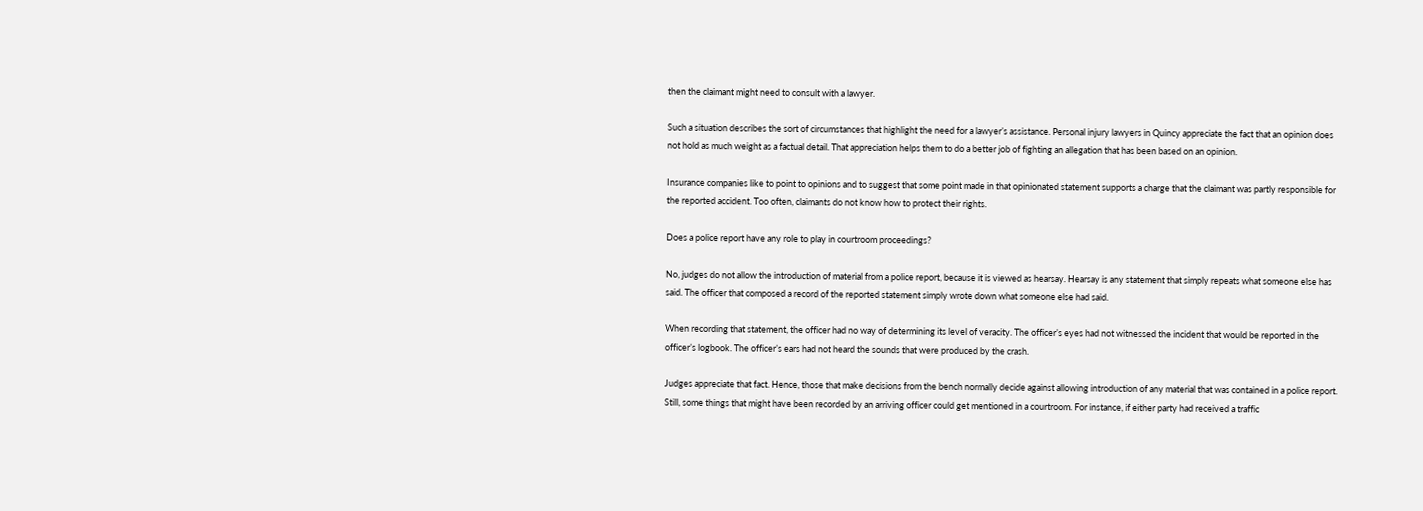then the claimant might need to consult with a lawyer.

Such a situation describes the sort of circumstances that highlight the need for a lawyer’s assistance. Personal injury lawyers in Quincy appreciate the fact that an opinion does not hold as much weight as a factual detail. That appreciation helps them to do a better job of fighting an allegation that has been based on an opinion.

Insurance companies like to point to opinions and to suggest that some point made in that opinionated statement supports a charge that the claimant was partly responsible for the reported accident. Too often, claimants do not know how to protect their rights.

Does a police report have any role to play in courtroom proceedings?

No, judges do not allow the introduction of material from a police report, because it is viewed as hearsay. Hearsay is any statement that simply repeats what someone else has said. The officer that composed a record of the reported statement simply wrote down what someone else had said.

When recording that statement, the officer had no way of determining its level of veracity. The officer’s eyes had not witnessed the incident that would be reported in the officer’s logbook. The officer’s ears had not heard the sounds that were produced by the crash.

Judges appreciate that fact. Hence, those that make decisions from the bench normally decide against allowing introduction of any material that was contained in a police report. Still, some things that might have been recorded by an arriving officer could get mentioned in a courtroom. For instance, if either party had received a traffic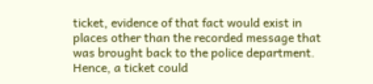ticket, evidence of that fact would exist in places other than the recorded message that was brought back to the police department. Hence, a ticket could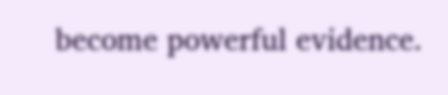become powerful evidence.